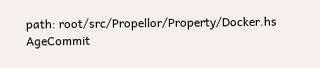path: root/src/Propellor/Property/Docker.hs
AgeCommit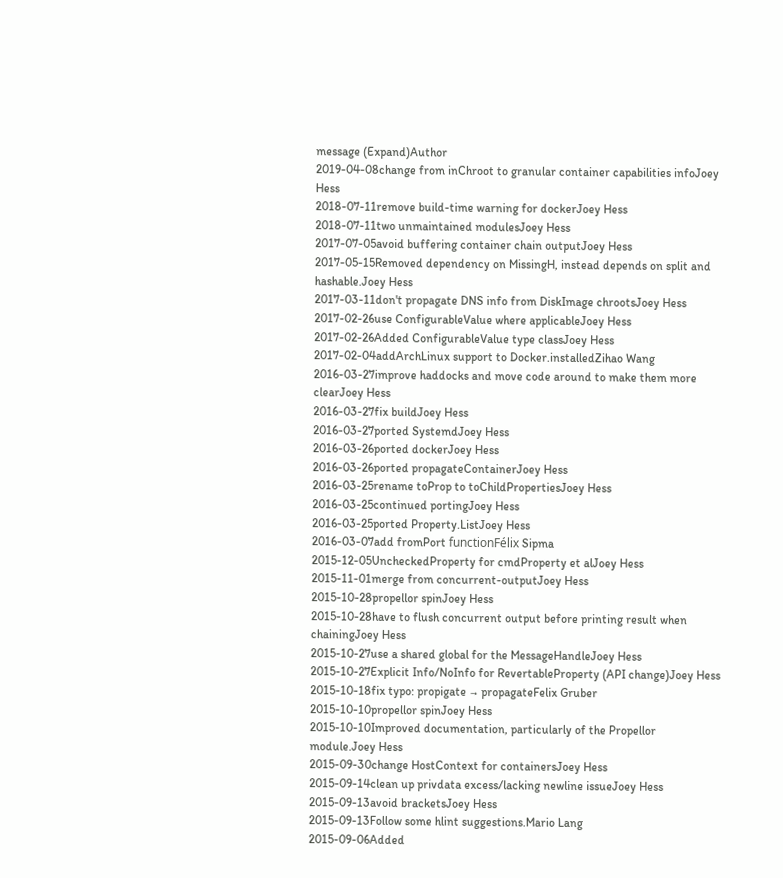message (Expand)Author
2019-04-08change from inChroot to granular container capabilities infoJoey Hess
2018-07-11remove build-time warning for dockerJoey Hess
2018-07-11two unmaintained modulesJoey Hess
2017-07-05avoid buffering container chain outputJoey Hess
2017-05-15Removed dependency on MissingH, instead depends on split and hashable.Joey Hess
2017-03-11don't propagate DNS info from DiskImage chrootsJoey Hess
2017-02-26use ConfigurableValue where applicableJoey Hess
2017-02-26Added ConfigurableValue type classJoey Hess
2017-02-04addArchLinux support to Docker.installedZihao Wang
2016-03-27improve haddocks and move code around to make them more clearJoey Hess
2016-03-27fix buildJoey Hess
2016-03-27ported SystemdJoey Hess
2016-03-26ported dockerJoey Hess
2016-03-26ported propagateContainerJoey Hess
2016-03-25rename toProp to toChildPropertiesJoey Hess
2016-03-25continued portingJoey Hess
2016-03-25ported Property.ListJoey Hess
2016-03-07add fromPort functionFélix Sipma
2015-12-05UncheckedProperty for cmdProperty et alJoey Hess
2015-11-01merge from concurrent-outputJoey Hess
2015-10-28propellor spinJoey Hess
2015-10-28have to flush concurrent output before printing result when chainingJoey Hess
2015-10-27use a shared global for the MessageHandleJoey Hess
2015-10-27Explicit Info/NoInfo for RevertableProperty (API change)Joey Hess
2015-10-18fix typo: propigate → propagateFelix Gruber
2015-10-10propellor spinJoey Hess
2015-10-10Improved documentation, particularly of the Propellor module.Joey Hess
2015-09-30change HostContext for containersJoey Hess
2015-09-14clean up privdata excess/lacking newline issueJoey Hess
2015-09-13avoid bracketsJoey Hess
2015-09-13Follow some hlint suggestions.Mario Lang
2015-09-06Added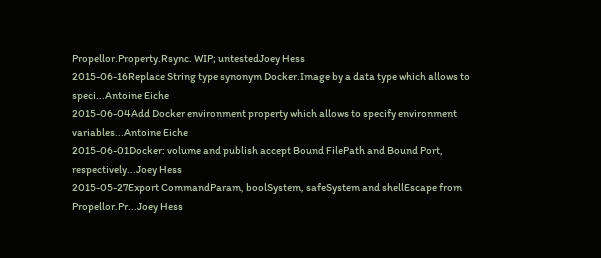Propellor.Property.Rsync. WIP; untestedJoey Hess
2015-06-16Replace String type synonym Docker.Image by a data type which allows to speci...Antoine Eiche
2015-06-04Add Docker environment property which allows to specify environment variables...Antoine Eiche
2015-06-01Docker: volume and publish accept Bound FilePath and Bound Port, respectively...Joey Hess
2015-05-27Export CommandParam, boolSystem, safeSystem and shellEscape from Propellor.Pr...Joey Hess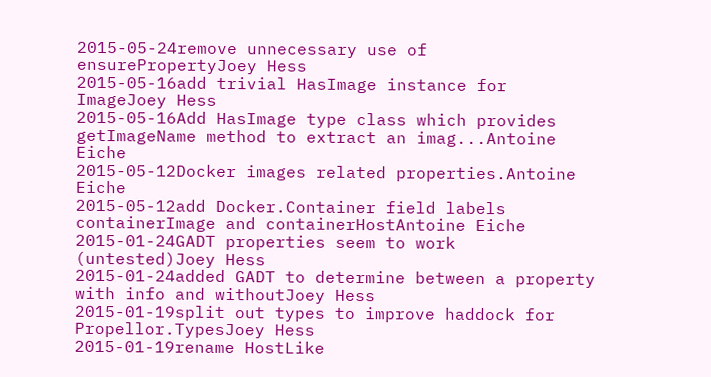2015-05-24remove unnecessary use of ensurePropertyJoey Hess
2015-05-16add trivial HasImage instance for ImageJoey Hess
2015-05-16Add HasImage type class which provides getImageName method to extract an imag...Antoine Eiche
2015-05-12Docker images related properties.Antoine Eiche
2015-05-12add Docker.Container field labels containerImage and containerHostAntoine Eiche
2015-01-24GADT properties seem to work (untested)Joey Hess
2015-01-24added GADT to determine between a property with info and withoutJoey Hess
2015-01-19split out types to improve haddock for Propellor.TypesJoey Hess
2015-01-19rename HostLike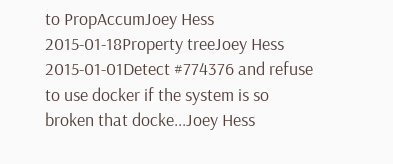to PropAccumJoey Hess
2015-01-18Property treeJoey Hess
2015-01-01Detect #774376 and refuse to use docker if the system is so broken that docke...Joey Hess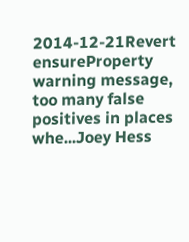2014-12-21Revert ensureProperty warning message, too many false positives in places whe...Joey Hess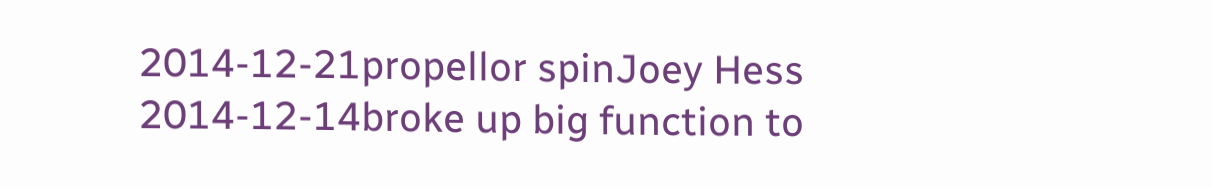2014-12-21propellor spinJoey Hess
2014-12-14broke up big function to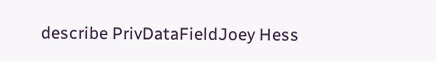describe PrivDataFieldJoey Hess